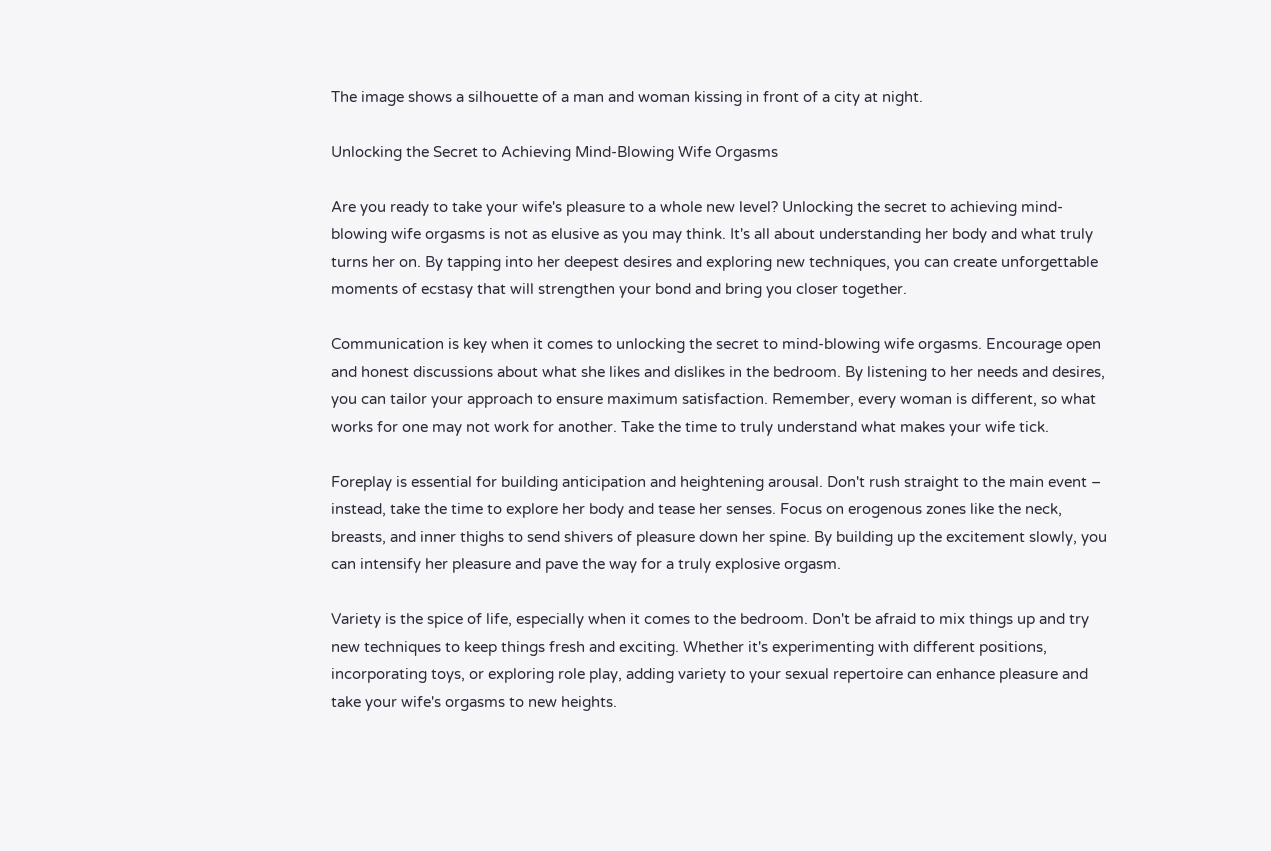The image shows a silhouette of a man and woman kissing in front of a city at night.

Unlocking the Secret to Achieving Mind-Blowing Wife Orgasms

Are you ready to take your wife's pleasure to a whole new level? Unlocking the secret to achieving mind-blowing wife orgasms is not as elusive as you may think. It's all about understanding her body and what truly turns her on. By tapping into her deepest desires and exploring new techniques, you can create unforgettable moments of ecstasy that will strengthen your bond and bring you closer together.

Communication is key when it comes to unlocking the secret to mind-blowing wife orgasms. Encourage open and honest discussions about what she likes and dislikes in the bedroom. By listening to her needs and desires, you can tailor your approach to ensure maximum satisfaction. Remember, every woman is different, so what works for one may not work for another. Take the time to truly understand what makes your wife tick.

Foreplay is essential for building anticipation and heightening arousal. Don't rush straight to the main event – instead, take the time to explore her body and tease her senses. Focus on erogenous zones like the neck, breasts, and inner thighs to send shivers of pleasure down her spine. By building up the excitement slowly, you can intensify her pleasure and pave the way for a truly explosive orgasm.

Variety is the spice of life, especially when it comes to the bedroom. Don't be afraid to mix things up and try new techniques to keep things fresh and exciting. Whether it's experimenting with different positions, incorporating toys, or exploring role play, adding variety to your sexual repertoire can enhance pleasure and take your wife's orgasms to new heights.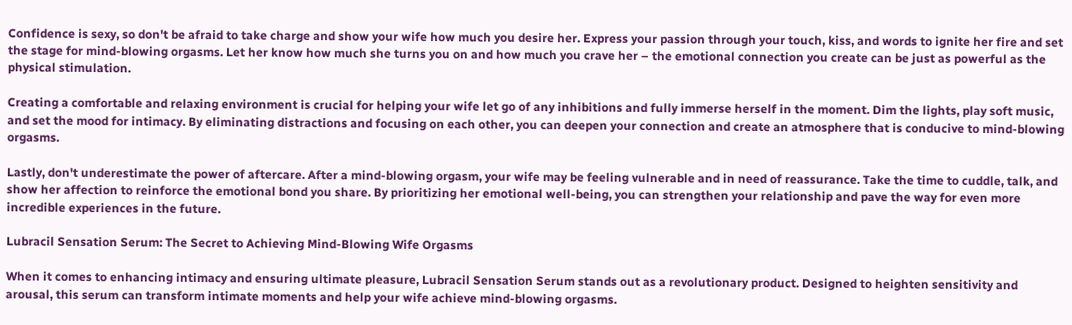Confidence is sexy, so don't be afraid to take charge and show your wife how much you desire her. Express your passion through your touch, kiss, and words to ignite her fire and set the stage for mind-blowing orgasms. Let her know how much she turns you on and how much you crave her – the emotional connection you create can be just as powerful as the physical stimulation.

Creating a comfortable and relaxing environment is crucial for helping your wife let go of any inhibitions and fully immerse herself in the moment. Dim the lights, play soft music, and set the mood for intimacy. By eliminating distractions and focusing on each other, you can deepen your connection and create an atmosphere that is conducive to mind-blowing orgasms.

Lastly, don't underestimate the power of aftercare. After a mind-blowing orgasm, your wife may be feeling vulnerable and in need of reassurance. Take the time to cuddle, talk, and show her affection to reinforce the emotional bond you share. By prioritizing her emotional well-being, you can strengthen your relationship and pave the way for even more incredible experiences in the future.

Lubracil Sensation Serum: The Secret to Achieving Mind-Blowing Wife Orgasms

When it comes to enhancing intimacy and ensuring ultimate pleasure, Lubracil Sensation Serum stands out as a revolutionary product. Designed to heighten sensitivity and arousal, this serum can transform intimate moments and help your wife achieve mind-blowing orgasms.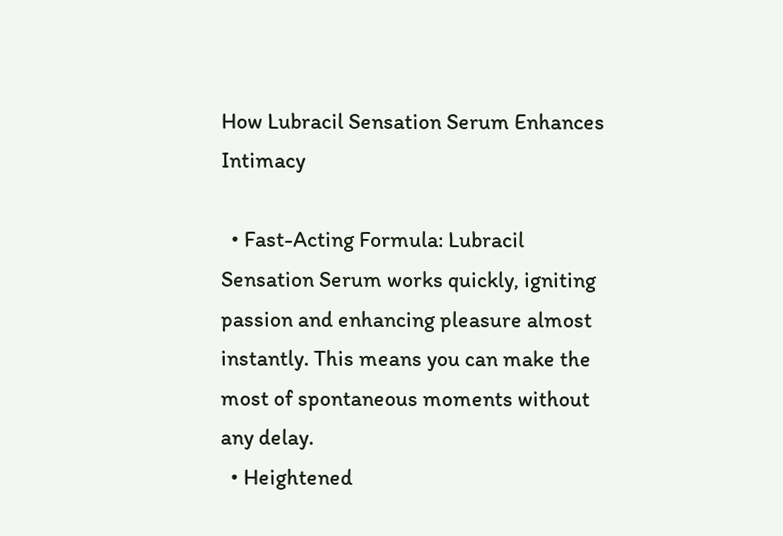How Lubracil Sensation Serum Enhances Intimacy

  • Fast-Acting Formula: Lubracil Sensation Serum works quickly, igniting passion and enhancing pleasure almost instantly. This means you can make the most of spontaneous moments without any delay.
  • Heightened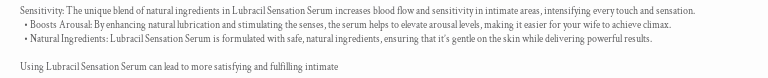Sensitivity: The unique blend of natural ingredients in Lubracil Sensation Serum increases blood flow and sensitivity in intimate areas, intensifying every touch and sensation.
  • Boosts Arousal: By enhancing natural lubrication and stimulating the senses, the serum helps to elevate arousal levels, making it easier for your wife to achieve climax.
  • Natural Ingredients: Lubracil Sensation Serum is formulated with safe, natural ingredients, ensuring that it’s gentle on the skin while delivering powerful results.

Using Lubracil Sensation Serum can lead to more satisfying and fulfilling intimate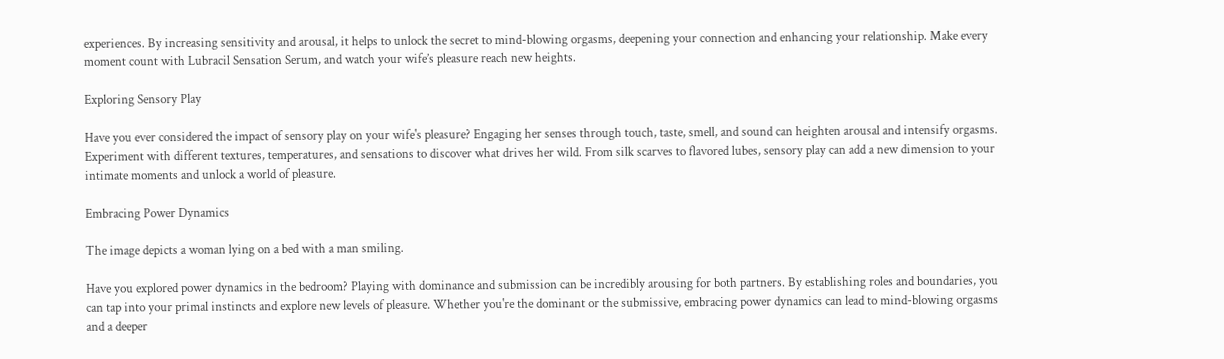experiences. By increasing sensitivity and arousal, it helps to unlock the secret to mind-blowing orgasms, deepening your connection and enhancing your relationship. Make every moment count with Lubracil Sensation Serum, and watch your wife’s pleasure reach new heights.

Exploring Sensory Play

Have you ever considered the impact of sensory play on your wife's pleasure? Engaging her senses through touch, taste, smell, and sound can heighten arousal and intensify orgasms. Experiment with different textures, temperatures, and sensations to discover what drives her wild. From silk scarves to flavored lubes, sensory play can add a new dimension to your intimate moments and unlock a world of pleasure.

Embracing Power Dynamics

The image depicts a woman lying on a bed with a man smiling.

Have you explored power dynamics in the bedroom? Playing with dominance and submission can be incredibly arousing for both partners. By establishing roles and boundaries, you can tap into your primal instincts and explore new levels of pleasure. Whether you're the dominant or the submissive, embracing power dynamics can lead to mind-blowing orgasms and a deeper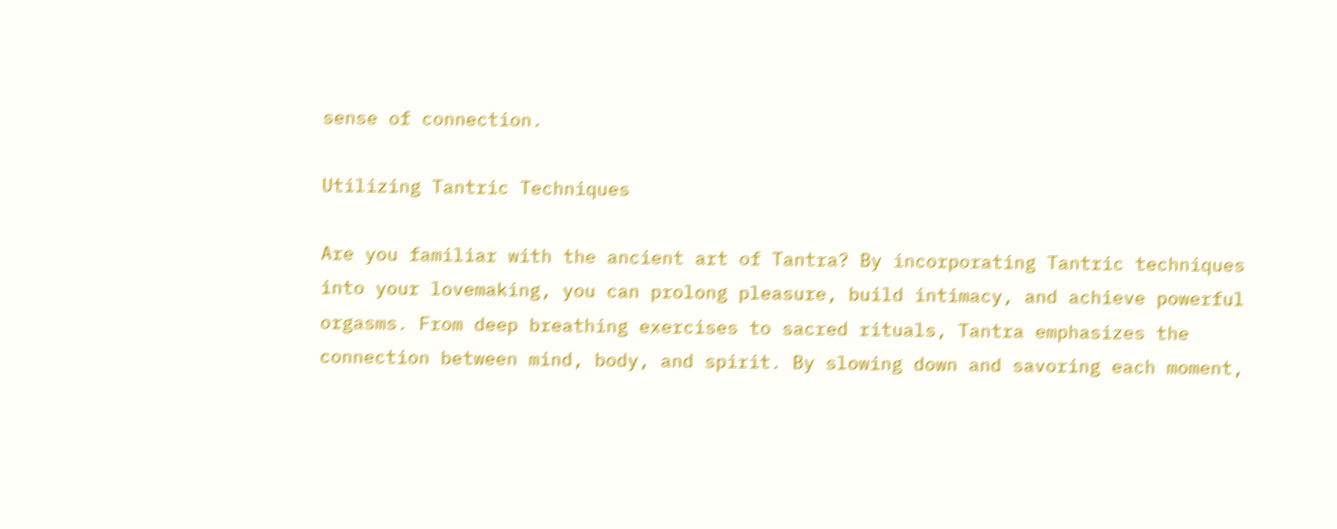sense of connection.

Utilizing Tantric Techniques

Are you familiar with the ancient art of Tantra? By incorporating Tantric techniques into your lovemaking, you can prolong pleasure, build intimacy, and achieve powerful orgasms. From deep breathing exercises to sacred rituals, Tantra emphasizes the connection between mind, body, and spirit. By slowing down and savoring each moment,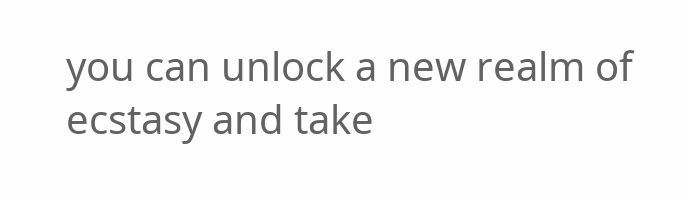you can unlock a new realm of ecstasy and take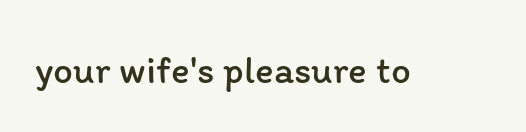your wife's pleasure to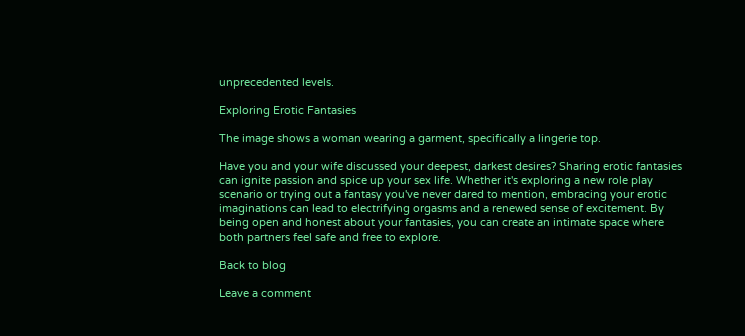unprecedented levels.

Exploring Erotic Fantasies

The image shows a woman wearing a garment, specifically a lingerie top.

Have you and your wife discussed your deepest, darkest desires? Sharing erotic fantasies can ignite passion and spice up your sex life. Whether it's exploring a new role play scenario or trying out a fantasy you've never dared to mention, embracing your erotic imaginations can lead to electrifying orgasms and a renewed sense of excitement. By being open and honest about your fantasies, you can create an intimate space where both partners feel safe and free to explore.

Back to blog

Leave a comment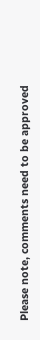Please note, comments need to be approved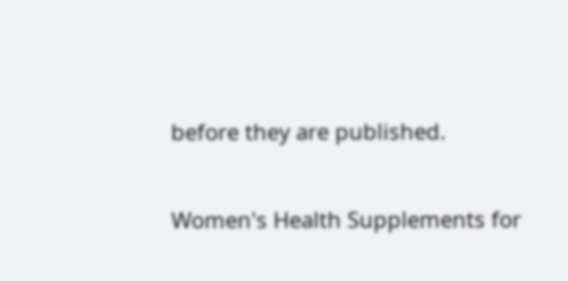before they are published.

Women's Health Supplements for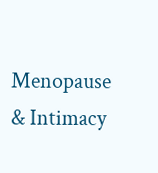Menopause & Intimacy